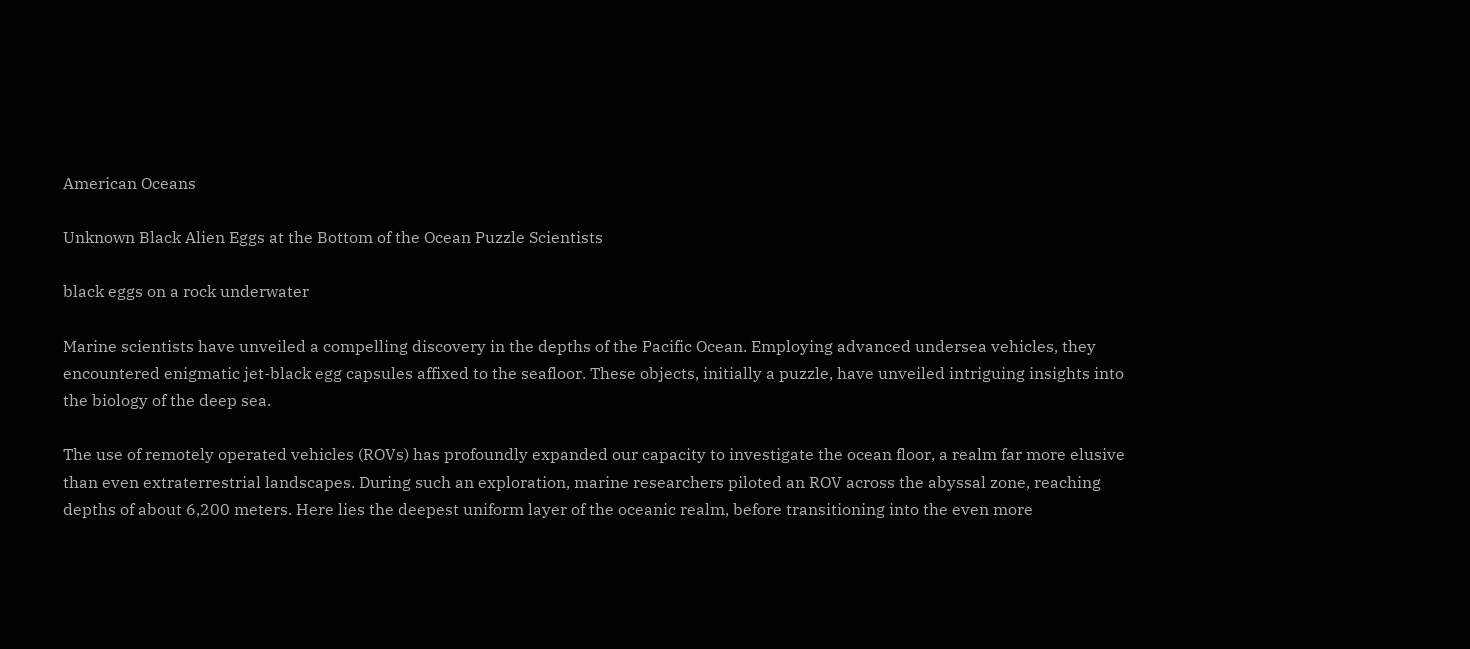American Oceans

Unknown Black Alien Eggs at the Bottom of the Ocean Puzzle Scientists

black eggs on a rock underwater

Marine scientists have unveiled a compelling discovery in the depths of the Pacific Ocean. Employing advanced undersea vehicles, they encountered enigmatic jet-black egg capsules affixed to the seafloor. These objects, initially a puzzle, have unveiled intriguing insights into the biology of the deep sea.

The use of remotely operated vehicles (ROVs) has profoundly expanded our capacity to investigate the ocean floor, a realm far more elusive than even extraterrestrial landscapes. During such an exploration, marine researchers piloted an ROV across the abyssal zone, reaching depths of about 6,200 meters. Here lies the deepest uniform layer of the oceanic realm, before transitioning into the even more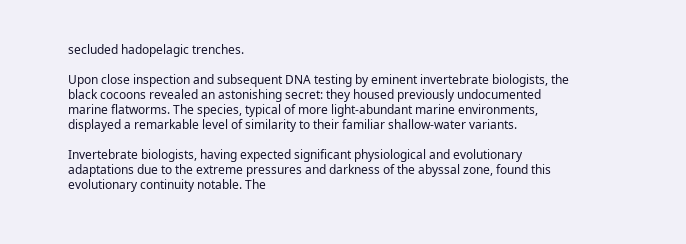secluded hadopelagic trenches.

Upon close inspection and subsequent DNA testing by eminent invertebrate biologists, the black cocoons revealed an astonishing secret: they housed previously undocumented marine flatworms. The species, typical of more light-abundant marine environments, displayed a remarkable level of similarity to their familiar shallow-water variants.

Invertebrate biologists, having expected significant physiological and evolutionary adaptations due to the extreme pressures and darkness of the abyssal zone, found this evolutionary continuity notable. The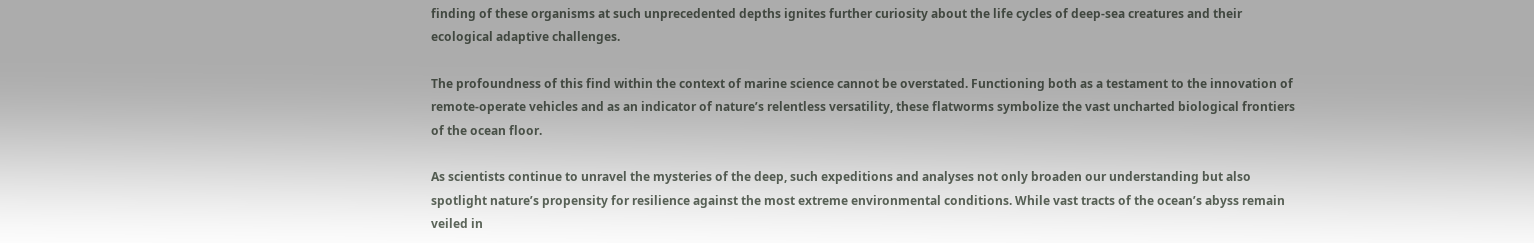finding of these organisms at such unprecedented depths ignites further curiosity about the life cycles of deep-sea creatures and their ecological adaptive challenges.

The profoundness of this find within the context of marine science cannot be overstated. Functioning both as a testament to the innovation of remote-operate vehicles and as an indicator of nature’s relentless versatility, these flatworms symbolize the vast uncharted biological frontiers of the ocean floor.

As scientists continue to unravel the mysteries of the deep, such expeditions and analyses not only broaden our understanding but also spotlight nature’s propensity for resilience against the most extreme environmental conditions. While vast tracts of the ocean’s abyss remain veiled in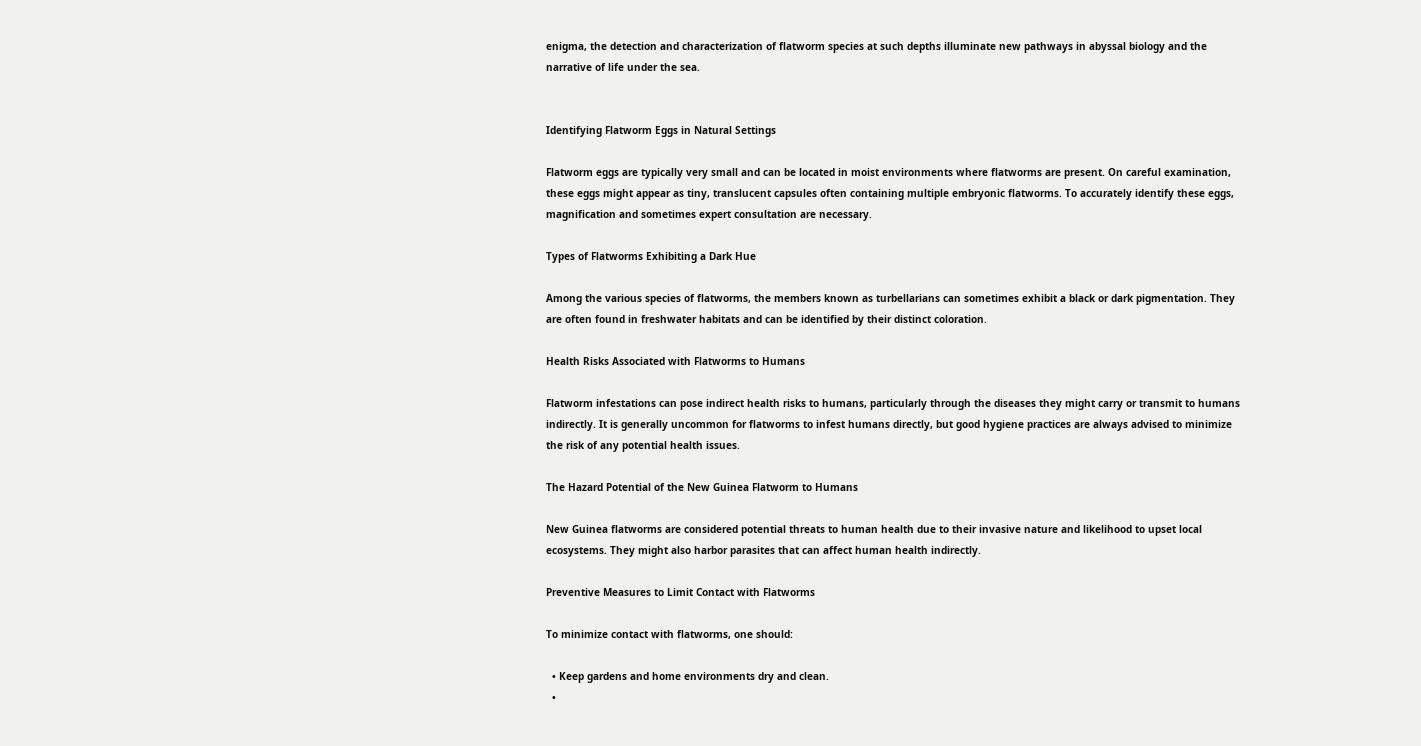enigma, the detection and characterization of flatworm species at such depths illuminate new pathways in abyssal biology and the narrative of life under the sea.


Identifying Flatworm Eggs in Natural Settings

Flatworm eggs are typically very small and can be located in moist environments where flatworms are present. On careful examination, these eggs might appear as tiny, translucent capsules often containing multiple embryonic flatworms. To accurately identify these eggs, magnification and sometimes expert consultation are necessary.

Types of Flatworms Exhibiting a Dark Hue

Among the various species of flatworms, the members known as turbellarians can sometimes exhibit a black or dark pigmentation. They are often found in freshwater habitats and can be identified by their distinct coloration.

Health Risks Associated with Flatworms to Humans

Flatworm infestations can pose indirect health risks to humans, particularly through the diseases they might carry or transmit to humans indirectly. It is generally uncommon for flatworms to infest humans directly, but good hygiene practices are always advised to minimize the risk of any potential health issues.

The Hazard Potential of the New Guinea Flatworm to Humans

New Guinea flatworms are considered potential threats to human health due to their invasive nature and likelihood to upset local ecosystems. They might also harbor parasites that can affect human health indirectly.

Preventive Measures to Limit Contact with Flatworms

To minimize contact with flatworms, one should:

  • Keep gardens and home environments dry and clean.
  •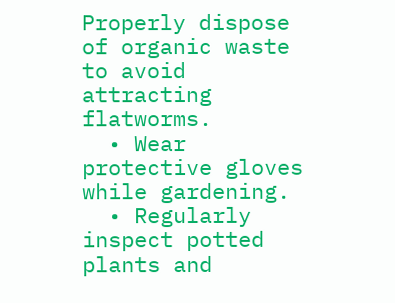Properly dispose of organic waste to avoid attracting flatworms.
  • Wear protective gloves while gardening.
  • Regularly inspect potted plants and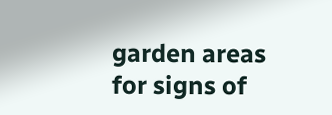garden areas for signs of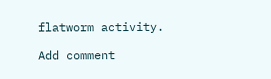flatworm activity.

Add comment